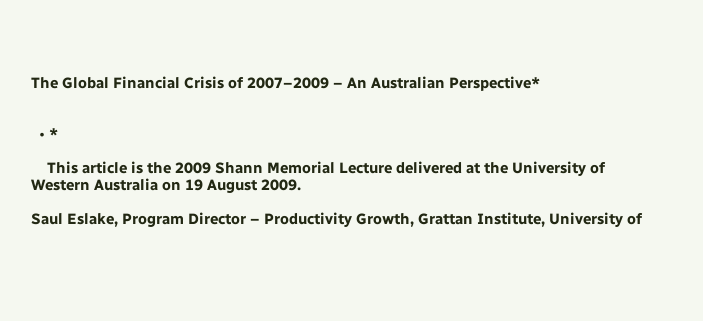The Global Financial Crisis of 2007–2009 – An Australian Perspective*


  • *

    This article is the 2009 Shann Memorial Lecture delivered at the University of Western Australia on 19 August 2009.

Saul Eslake, Program Director – Productivity Growth, Grattan Institute, University of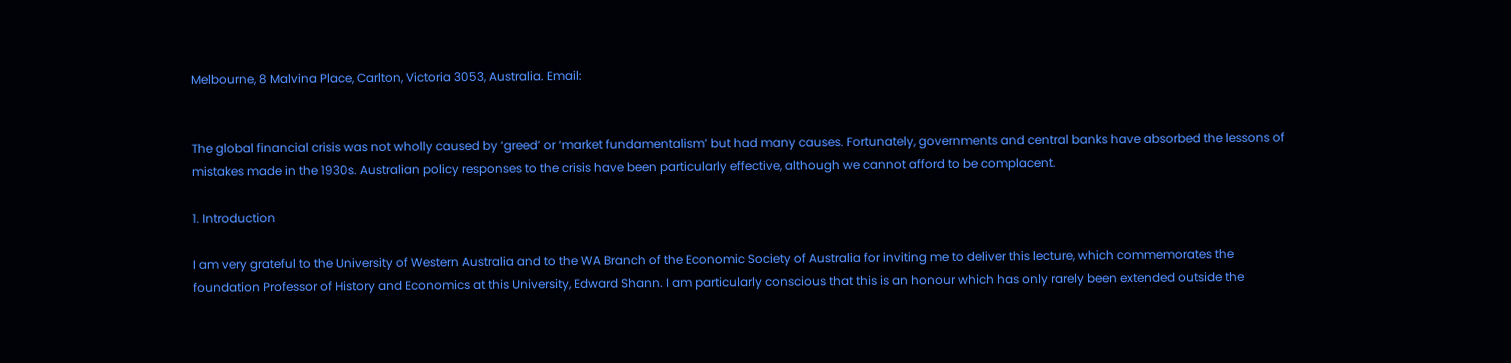Melbourne, 8 Malvina Place, Carlton, Victoria 3053, Australia. Email:


The global financial crisis was not wholly caused by ‘greed’ or ‘market fundamentalism’ but had many causes. Fortunately, governments and central banks have absorbed the lessons of mistakes made in the 1930s. Australian policy responses to the crisis have been particularly effective, although we cannot afford to be complacent.

1. Introduction

I am very grateful to the University of Western Australia and to the WA Branch of the Economic Society of Australia for inviting me to deliver this lecture, which commemorates the foundation Professor of History and Economics at this University, Edward Shann. I am particularly conscious that this is an honour which has only rarely been extended outside the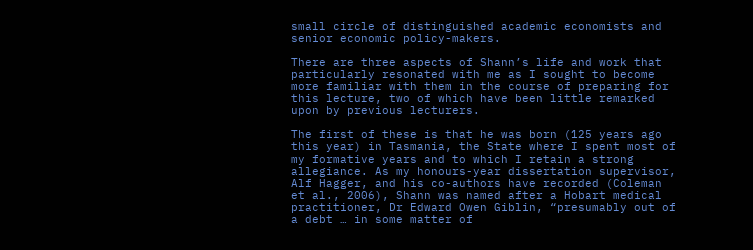small circle of distinguished academic economists and senior economic policy-makers.

There are three aspects of Shann’s life and work that particularly resonated with me as I sought to become more familiar with them in the course of preparing for this lecture, two of which have been little remarked upon by previous lecturers.

The first of these is that he was born (125 years ago this year) in Tasmania, the State where I spent most of my formative years and to which I retain a strong allegiance. As my honours-year dissertation supervisor, Alf Hagger, and his co-authors have recorded (Coleman et al., 2006), Shann was named after a Hobart medical practitioner, Dr Edward Owen Giblin, “presumably out of a debt … in some matter of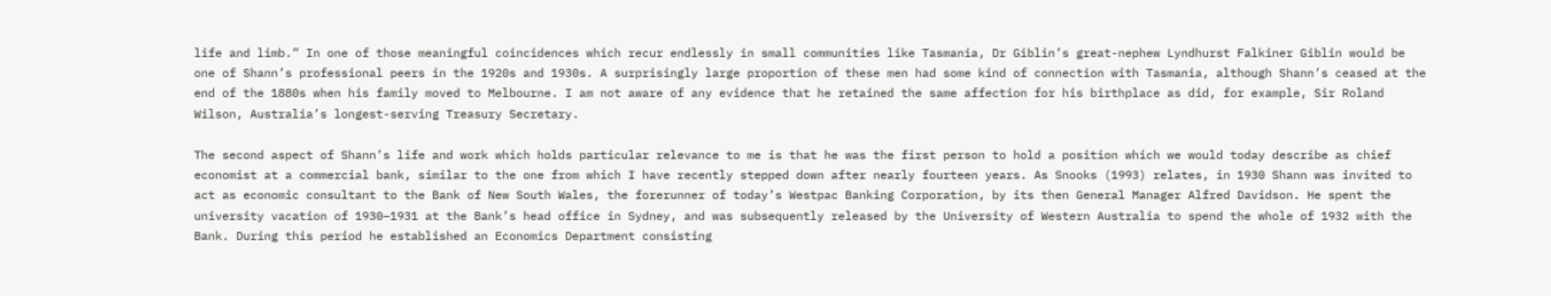life and limb.” In one of those meaningful coincidences which recur endlessly in small communities like Tasmania, Dr Giblin’s great-nephew Lyndhurst Falkiner Giblin would be one of Shann’s professional peers in the 1920s and 1930s. A surprisingly large proportion of these men had some kind of connection with Tasmania, although Shann’s ceased at the end of the 1880s when his family moved to Melbourne. I am not aware of any evidence that he retained the same affection for his birthplace as did, for example, Sir Roland Wilson, Australia’s longest-serving Treasury Secretary.

The second aspect of Shann’s life and work which holds particular relevance to me is that he was the first person to hold a position which we would today describe as chief economist at a commercial bank, similar to the one from which I have recently stepped down after nearly fourteen years. As Snooks (1993) relates, in 1930 Shann was invited to act as economic consultant to the Bank of New South Wales, the forerunner of today’s Westpac Banking Corporation, by its then General Manager Alfred Davidson. He spent the university vacation of 1930–1931 at the Bank’s head office in Sydney, and was subsequently released by the University of Western Australia to spend the whole of 1932 with the Bank. During this period he established an Economics Department consisting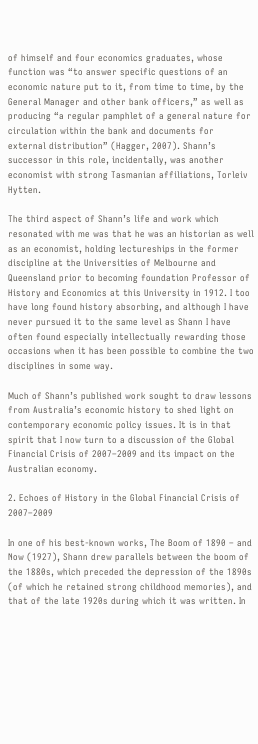of himself and four economics graduates, whose function was “to answer specific questions of an economic nature put to it, from time to time, by the General Manager and other bank officers,” as well as producing “a regular pamphlet of a general nature for circulation within the bank and documents for external distribution” (Hagger, 2007). Shann’s successor in this role, incidentally, was another economist with strong Tasmanian affiliations, Torleiv Hytten.

The third aspect of Shann’s life and work which resonated with me was that he was an historian as well as an economist, holding lectureships in the former discipline at the Universities of Melbourne and Queensland prior to becoming foundation Professor of History and Economics at this University in 1912. I too have long found history absorbing, and although I have never pursued it to the same level as Shann I have often found especially intellectually rewarding those occasions when it has been possible to combine the two disciplines in some way.

Much of Shann’s published work sought to draw lessons from Australia’s economic history to shed light on contemporary economic policy issues. It is in that spirit that I now turn to a discussion of the Global Financial Crisis of 2007–2009 and its impact on the Australian economy.

2. Echoes of History in the Global Financial Crisis of 2007–2009

In one of his best-known works, The Boom of 1890 – and Now (1927), Shann drew parallels between the boom of the 1880s, which preceded the depression of the 1890s (of which he retained strong childhood memories), and that of the late 1920s during which it was written. In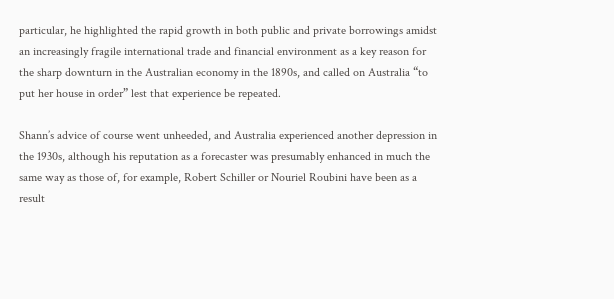particular, he highlighted the rapid growth in both public and private borrowings amidst an increasingly fragile international trade and financial environment as a key reason for the sharp downturn in the Australian economy in the 1890s, and called on Australia “to put her house in order” lest that experience be repeated.

Shann’s advice of course went unheeded, and Australia experienced another depression in the 1930s, although his reputation as a forecaster was presumably enhanced in much the same way as those of, for example, Robert Schiller or Nouriel Roubini have been as a result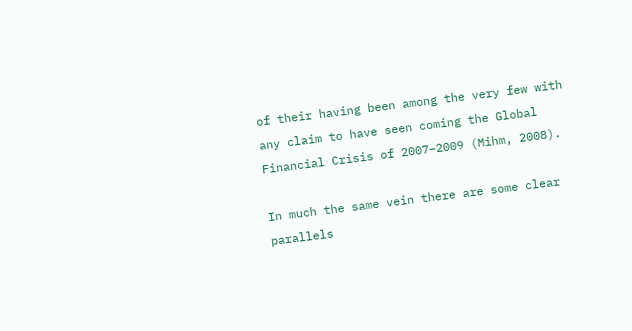of their having been among the very few with any claim to have seen coming the Global Financial Crisis of 2007–2009 (Mihm, 2008).

In much the same vein there are some clear parallels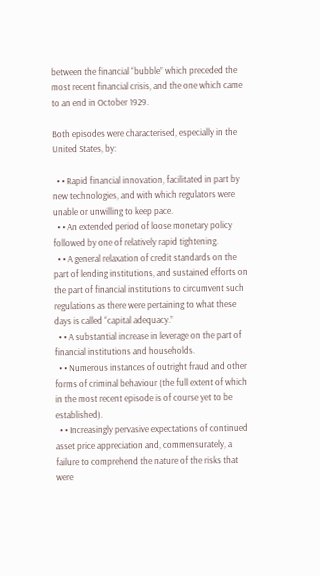between the financial “bubble” which preceded the most recent financial crisis, and the one which came to an end in October 1929.

Both episodes were characterised, especially in the United States, by:

  • • Rapid financial innovation, facilitated in part by new technologies, and with which regulators were unable or unwilling to keep pace.
  • • An extended period of loose monetary policy followed by one of relatively rapid tightening.
  • • A general relaxation of credit standards on the part of lending institutions, and sustained efforts on the part of financial institutions to circumvent such regulations as there were pertaining to what these days is called “capital adequacy.”
  • • A substantial increase in leverage on the part of financial institutions and households.
  • • Numerous instances of outright fraud and other forms of criminal behaviour (the full extent of which in the most recent episode is of course yet to be established).
  • • Increasingly pervasive expectations of continued asset price appreciation and, commensurately, a failure to comprehend the nature of the risks that were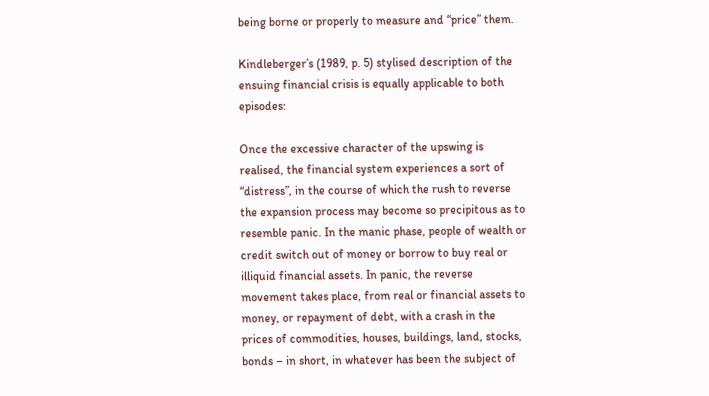being borne or properly to measure and “price” them.

Kindleberger’s (1989, p. 5) stylised description of the ensuing financial crisis is equally applicable to both episodes:

Once the excessive character of the upswing is realised, the financial system experiences a sort of “distress”, in the course of which the rush to reverse the expansion process may become so precipitous as to resemble panic. In the manic phase, people of wealth or credit switch out of money or borrow to buy real or illiquid financial assets. In panic, the reverse movement takes place, from real or financial assets to money, or repayment of debt, with a crash in the prices of commodities, houses, buildings, land, stocks, bonds – in short, in whatever has been the subject of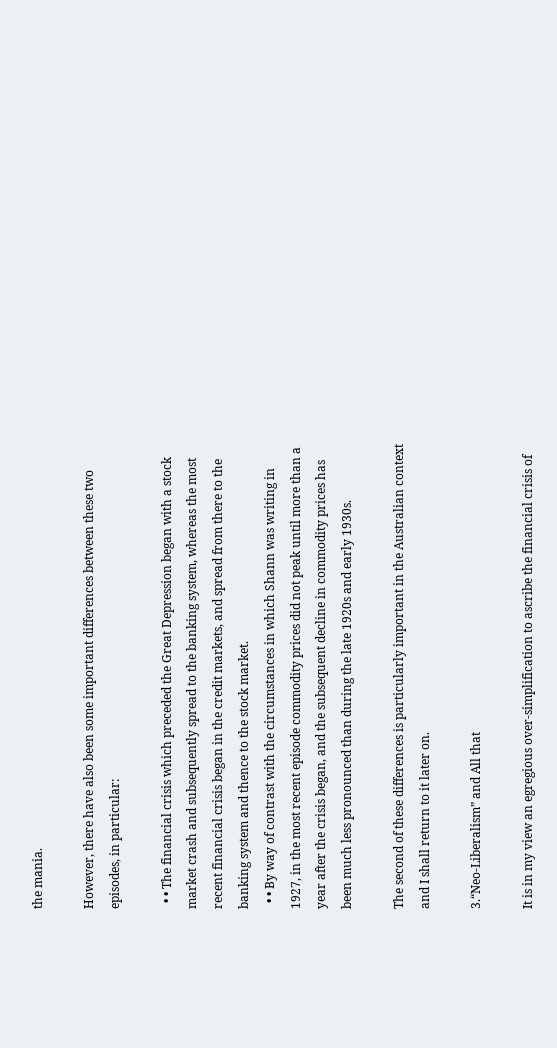the mania.

However, there have also been some important differences between these two episodes, in particular:

  • • The financial crisis which preceded the Great Depression began with a stock market crash and subsequently spread to the banking system, whereas the most recent financial crisis began in the credit markets, and spread from there to the banking system and thence to the stock market.
  • • By way of contrast with the circumstances in which Shann was writing in 1927, in the most recent episode commodity prices did not peak until more than a year after the crisis began, and the subsequent decline in commodity prices has been much less pronounced than during the late 1920s and early 1930s.

The second of these differences is particularly important in the Australian context and I shall return to it later on.

3.“Neo-Liberalism” and All that

It is in my view an egregious over-simplification to ascribe the financial crisis of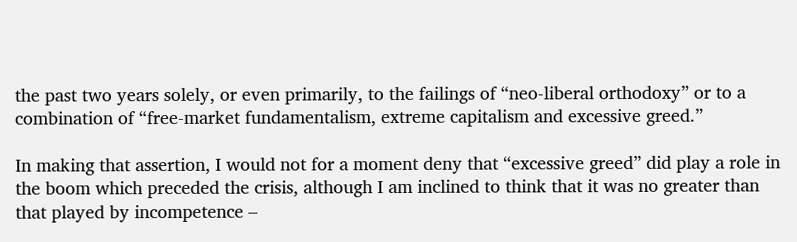the past two years solely, or even primarily, to the failings of “neo-liberal orthodoxy” or to a combination of “free-market fundamentalism, extreme capitalism and excessive greed.”

In making that assertion, I would not for a moment deny that “excessive greed” did play a role in the boom which preceded the crisis, although I am inclined to think that it was no greater than that played by incompetence –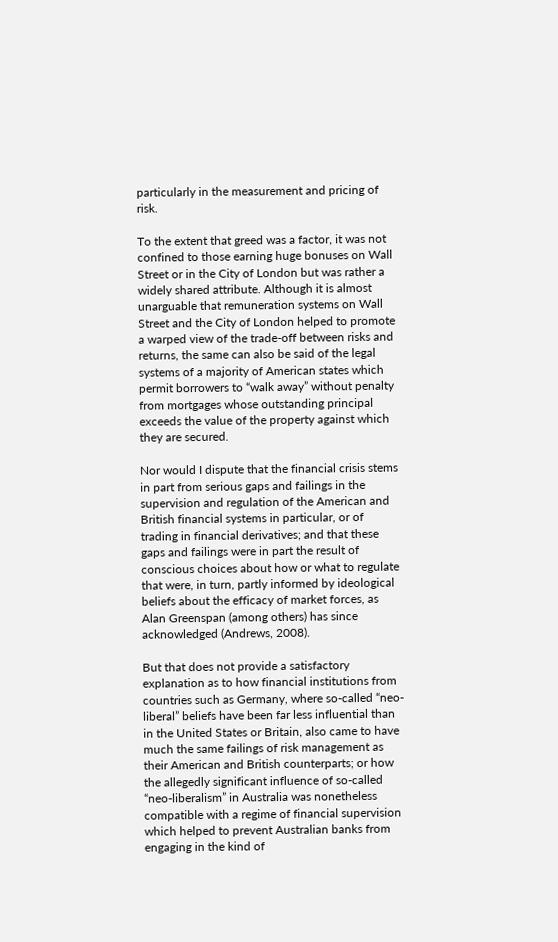particularly in the measurement and pricing of risk.

To the extent that greed was a factor, it was not confined to those earning huge bonuses on Wall Street or in the City of London but was rather a widely shared attribute. Although it is almost unarguable that remuneration systems on Wall Street and the City of London helped to promote a warped view of the trade-off between risks and returns, the same can also be said of the legal systems of a majority of American states which permit borrowers to “walk away” without penalty from mortgages whose outstanding principal exceeds the value of the property against which they are secured.

Nor would I dispute that the financial crisis stems in part from serious gaps and failings in the supervision and regulation of the American and British financial systems in particular, or of trading in financial derivatives; and that these gaps and failings were in part the result of conscious choices about how or what to regulate that were, in turn, partly informed by ideological beliefs about the efficacy of market forces, as Alan Greenspan (among others) has since acknowledged (Andrews, 2008).

But that does not provide a satisfactory explanation as to how financial institutions from countries such as Germany, where so-called “neo-liberal” beliefs have been far less influential than in the United States or Britain, also came to have much the same failings of risk management as their American and British counterparts; or how the allegedly significant influence of so-called “neo-liberalism” in Australia was nonetheless compatible with a regime of financial supervision which helped to prevent Australian banks from engaging in the kind of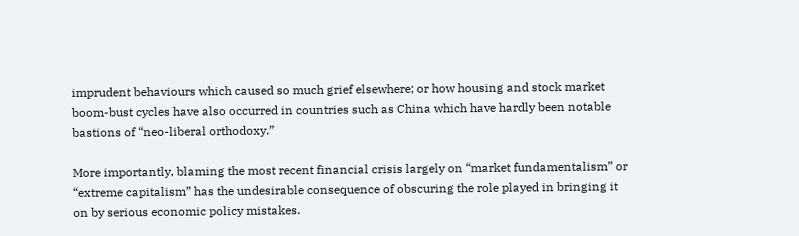imprudent behaviours which caused so much grief elsewhere; or how housing and stock market boom-bust cycles have also occurred in countries such as China which have hardly been notable bastions of “neo-liberal orthodoxy.”

More importantly, blaming the most recent financial crisis largely on “market fundamentalism” or “extreme capitalism” has the undesirable consequence of obscuring the role played in bringing it on by serious economic policy mistakes.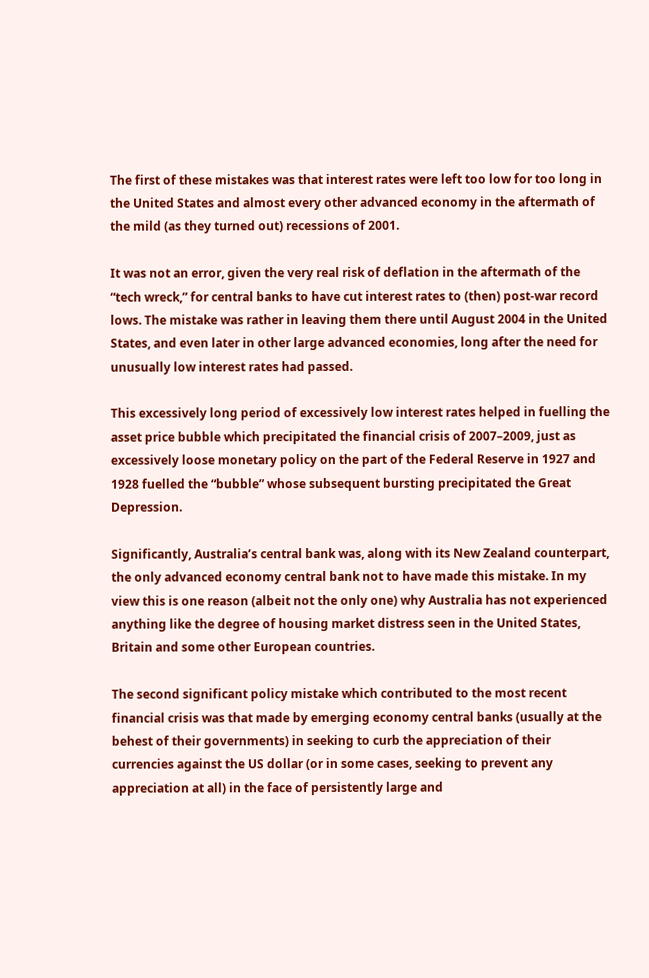The first of these mistakes was that interest rates were left too low for too long in the United States and almost every other advanced economy in the aftermath of the mild (as they turned out) recessions of 2001.

It was not an error, given the very real risk of deflation in the aftermath of the “tech wreck,” for central banks to have cut interest rates to (then) post-war record lows. The mistake was rather in leaving them there until August 2004 in the United States, and even later in other large advanced economies, long after the need for unusually low interest rates had passed.

This excessively long period of excessively low interest rates helped in fuelling the asset price bubble which precipitated the financial crisis of 2007–2009, just as excessively loose monetary policy on the part of the Federal Reserve in 1927 and 1928 fuelled the “bubble” whose subsequent bursting precipitated the Great Depression.

Significantly, Australia’s central bank was, along with its New Zealand counterpart, the only advanced economy central bank not to have made this mistake. In my view this is one reason (albeit not the only one) why Australia has not experienced anything like the degree of housing market distress seen in the United States, Britain and some other European countries.

The second significant policy mistake which contributed to the most recent financial crisis was that made by emerging economy central banks (usually at the behest of their governments) in seeking to curb the appreciation of their currencies against the US dollar (or in some cases, seeking to prevent any appreciation at all) in the face of persistently large and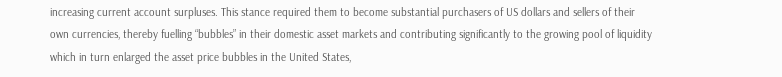increasing current account surpluses. This stance required them to become substantial purchasers of US dollars and sellers of their own currencies, thereby fuelling “bubbles” in their domestic asset markets and contributing significantly to the growing pool of liquidity which in turn enlarged the asset price bubbles in the United States,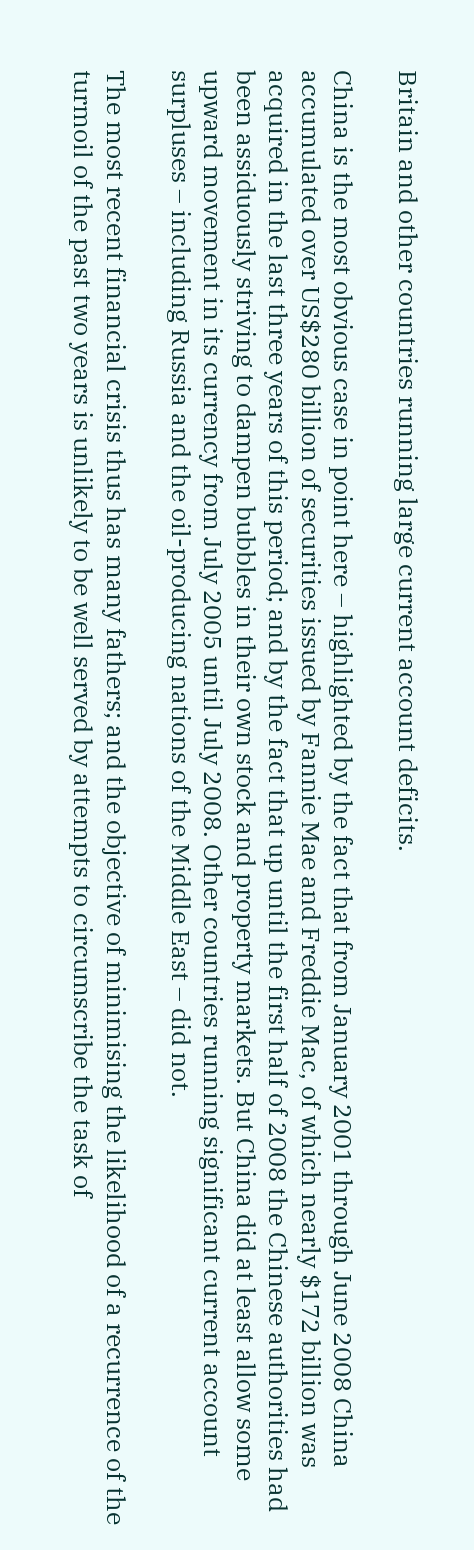Britain and other countries running large current account deficits.

China is the most obvious case in point here – highlighted by the fact that from January 2001 through June 2008 China accumulated over US$280 billion of securities issued by Fannie Mae and Freddie Mac, of which nearly $172 billion was acquired in the last three years of this period; and by the fact that up until the first half of 2008 the Chinese authorities had been assiduously striving to dampen bubbles in their own stock and property markets. But China did at least allow some upward movement in its currency from July 2005 until July 2008. Other countries running significant current account surpluses – including Russia and the oil-producing nations of the Middle East – did not.

The most recent financial crisis thus has many fathers; and the objective of minimising the likelihood of a recurrence of the turmoil of the past two years is unlikely to be well served by attempts to circumscribe the task of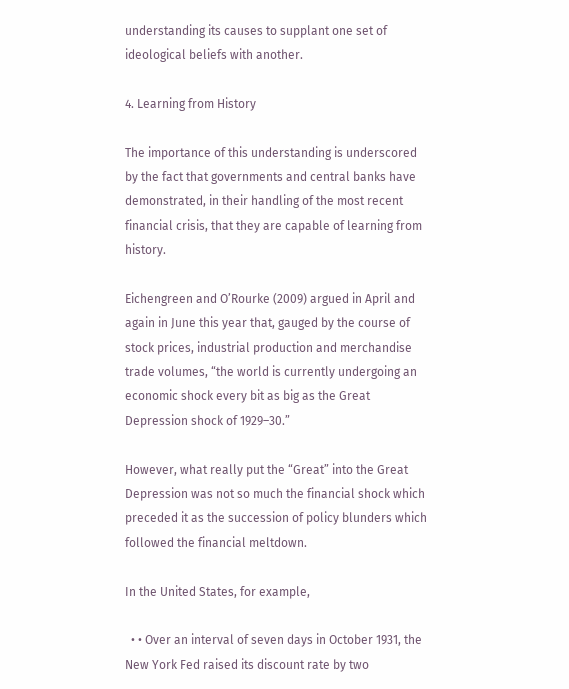understanding its causes to supplant one set of ideological beliefs with another.

4. Learning from History

The importance of this understanding is underscored by the fact that governments and central banks have demonstrated, in their handling of the most recent financial crisis, that they are capable of learning from history.

Eichengreen and O’Rourke (2009) argued in April and again in June this year that, gauged by the course of stock prices, industrial production and merchandise trade volumes, “the world is currently undergoing an economic shock every bit as big as the Great Depression shock of 1929–30.”

However, what really put the “Great” into the Great Depression was not so much the financial shock which preceded it as the succession of policy blunders which followed the financial meltdown.

In the United States, for example,

  • • Over an interval of seven days in October 1931, the New York Fed raised its discount rate by two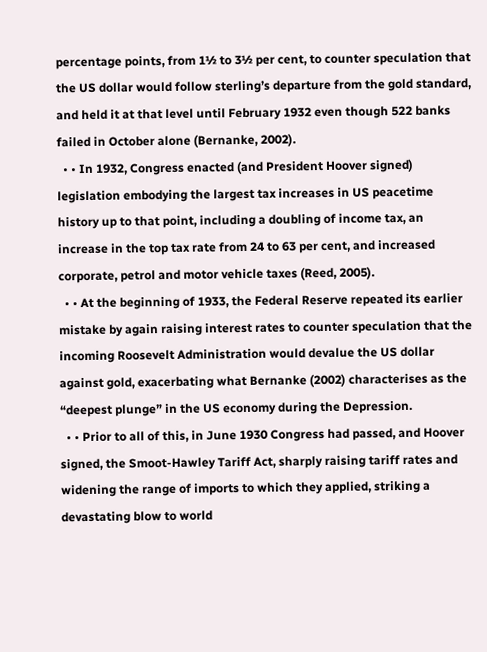percentage points, from 1½ to 3½ per cent, to counter speculation that the US dollar would follow sterling’s departure from the gold standard, and held it at that level until February 1932 even though 522 banks failed in October alone (Bernanke, 2002).
  • • In 1932, Congress enacted (and President Hoover signed) legislation embodying the largest tax increases in US peacetime history up to that point, including a doubling of income tax, an increase in the top tax rate from 24 to 63 per cent, and increased corporate, petrol and motor vehicle taxes (Reed, 2005).
  • • At the beginning of 1933, the Federal Reserve repeated its earlier mistake by again raising interest rates to counter speculation that the incoming Roosevelt Administration would devalue the US dollar against gold, exacerbating what Bernanke (2002) characterises as the “deepest plunge” in the US economy during the Depression.
  • • Prior to all of this, in June 1930 Congress had passed, and Hoover signed, the Smoot-Hawley Tariff Act, sharply raising tariff rates and widening the range of imports to which they applied, striking a devastating blow to world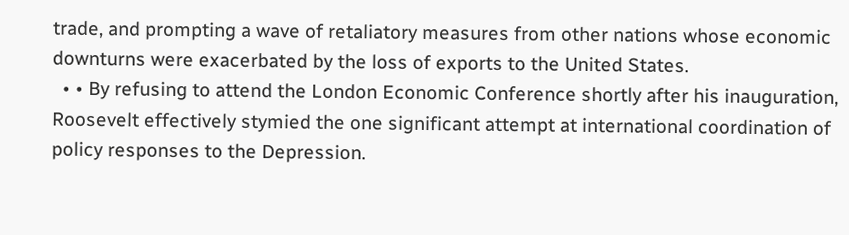trade, and prompting a wave of retaliatory measures from other nations whose economic downturns were exacerbated by the loss of exports to the United States.
  • • By refusing to attend the London Economic Conference shortly after his inauguration, Roosevelt effectively stymied the one significant attempt at international coordination of policy responses to the Depression.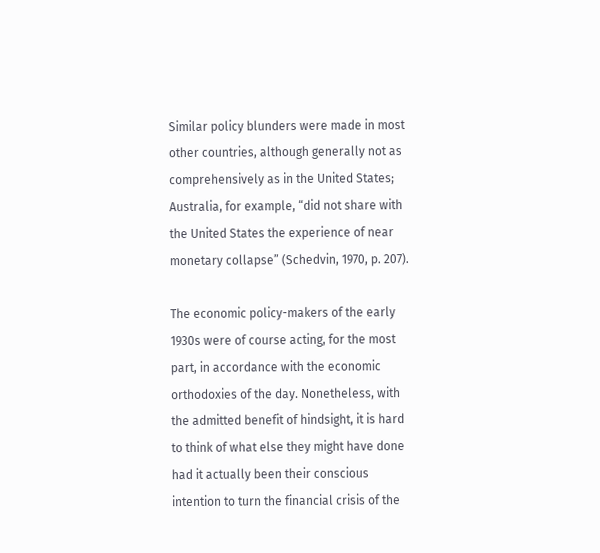Similar policy blunders were made in most other countries, although generally not as comprehensively as in the United States; Australia, for example, “did not share with the United States the experience of near monetary collapse” (Schedvin, 1970, p. 207).

The economic policy-makers of the early 1930s were of course acting, for the most part, in accordance with the economic orthodoxies of the day. Nonetheless, with the admitted benefit of hindsight, it is hard to think of what else they might have done had it actually been their conscious intention to turn the financial crisis of the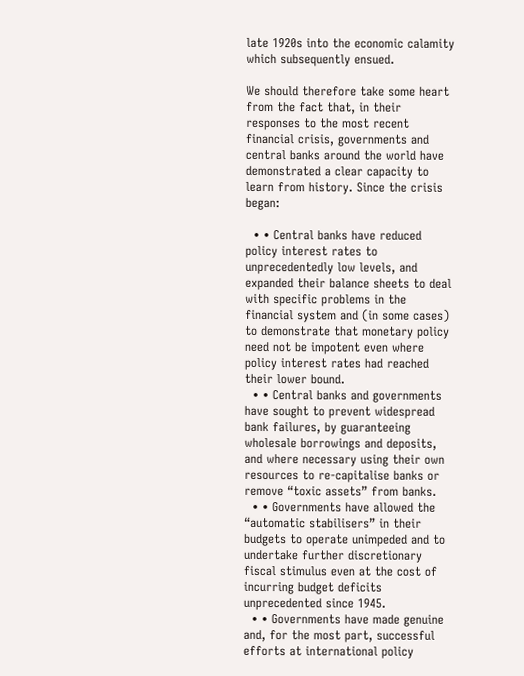late 1920s into the economic calamity which subsequently ensued.

We should therefore take some heart from the fact that, in their responses to the most recent financial crisis, governments and central banks around the world have demonstrated a clear capacity to learn from history. Since the crisis began:

  • • Central banks have reduced policy interest rates to unprecedentedly low levels, and expanded their balance sheets to deal with specific problems in the financial system and (in some cases) to demonstrate that monetary policy need not be impotent even where policy interest rates had reached their lower bound.
  • • Central banks and governments have sought to prevent widespread bank failures, by guaranteeing wholesale borrowings and deposits, and where necessary using their own resources to re-capitalise banks or remove “toxic assets” from banks.
  • • Governments have allowed the “automatic stabilisers” in their budgets to operate unimpeded and to undertake further discretionary fiscal stimulus even at the cost of incurring budget deficits unprecedented since 1945.
  • • Governments have made genuine and, for the most part, successful efforts at international policy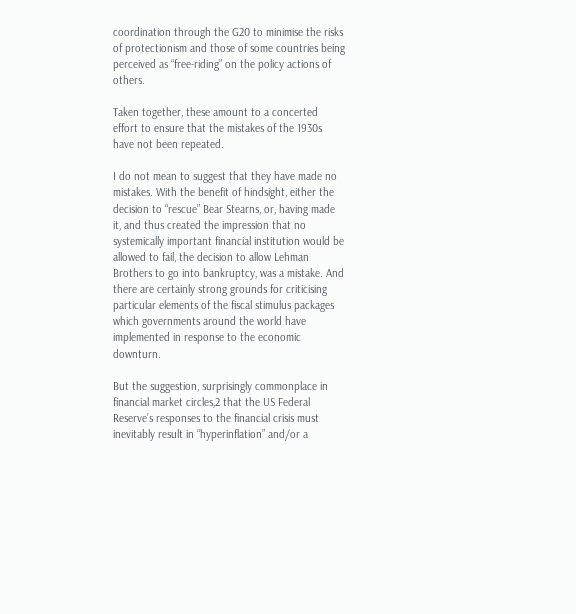coordination through the G20 to minimise the risks of protectionism and those of some countries being perceived as “free-riding” on the policy actions of others.

Taken together, these amount to a concerted effort to ensure that the mistakes of the 1930s have not been repeated.

I do not mean to suggest that they have made no mistakes. With the benefit of hindsight, either the decision to “rescue” Bear Stearns, or, having made it, and thus created the impression that no systemically important financial institution would be allowed to fail, the decision to allow Lehman Brothers to go into bankruptcy, was a mistake. And there are certainly strong grounds for criticising particular elements of the fiscal stimulus packages which governments around the world have implemented in response to the economic downturn.

But the suggestion, surprisingly commonplace in financial market circles,2 that the US Federal Reserve’s responses to the financial crisis must inevitably result in “hyperinflation” and/or a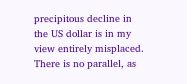precipitous decline in the US dollar is in my view entirely misplaced. There is no parallel, as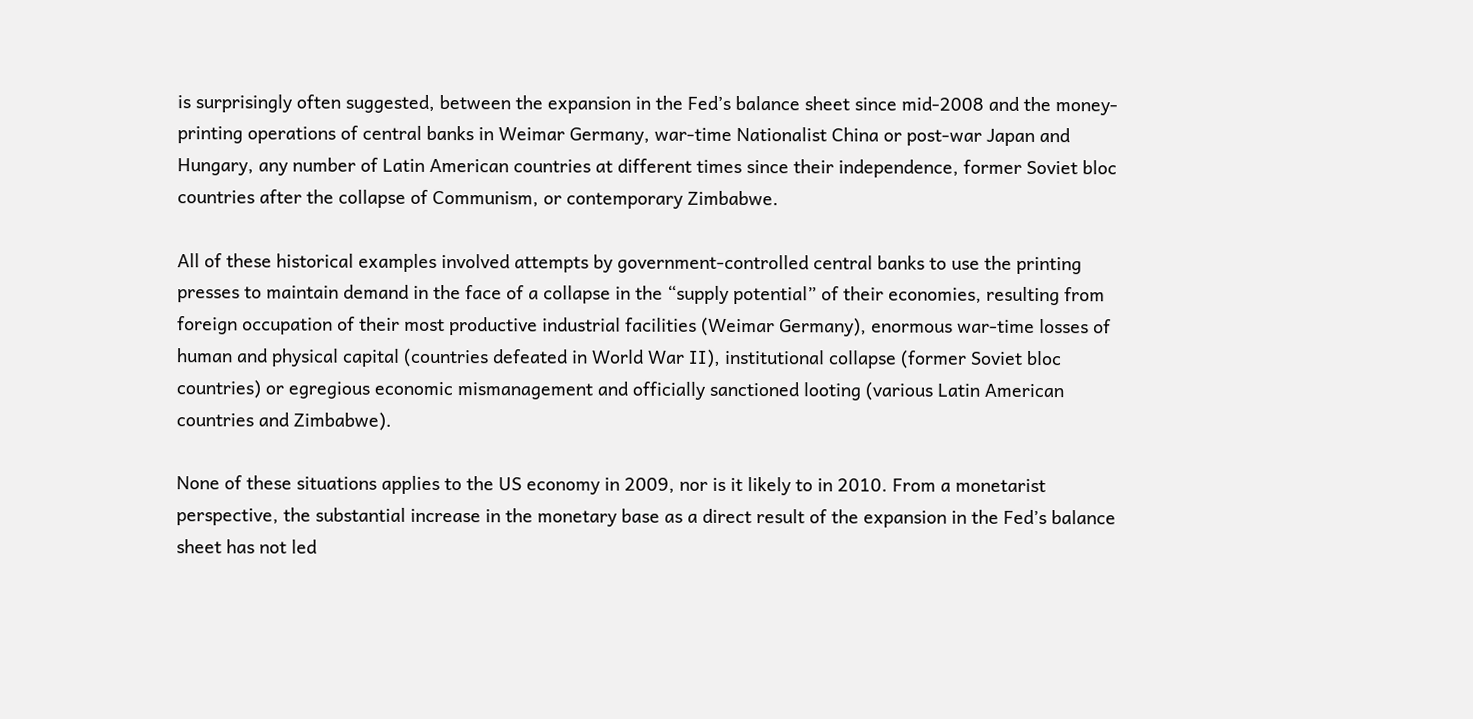is surprisingly often suggested, between the expansion in the Fed’s balance sheet since mid-2008 and the money-printing operations of central banks in Weimar Germany, war-time Nationalist China or post-war Japan and Hungary, any number of Latin American countries at different times since their independence, former Soviet bloc countries after the collapse of Communism, or contemporary Zimbabwe.

All of these historical examples involved attempts by government-controlled central banks to use the printing presses to maintain demand in the face of a collapse in the “supply potential” of their economies, resulting from foreign occupation of their most productive industrial facilities (Weimar Germany), enormous war-time losses of human and physical capital (countries defeated in World War II), institutional collapse (former Soviet bloc countries) or egregious economic mismanagement and officially sanctioned looting (various Latin American countries and Zimbabwe).

None of these situations applies to the US economy in 2009, nor is it likely to in 2010. From a monetarist perspective, the substantial increase in the monetary base as a direct result of the expansion in the Fed’s balance sheet has not led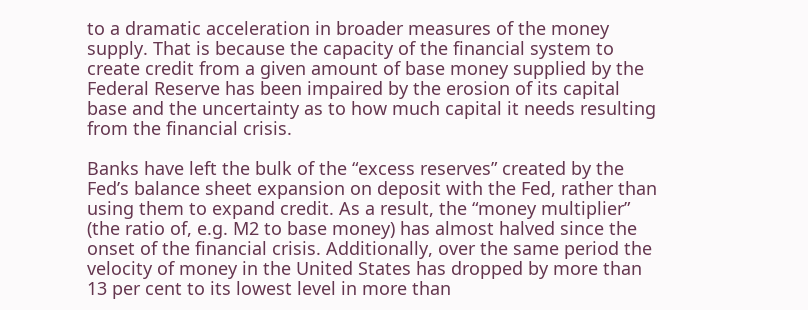to a dramatic acceleration in broader measures of the money supply. That is because the capacity of the financial system to create credit from a given amount of base money supplied by the Federal Reserve has been impaired by the erosion of its capital base and the uncertainty as to how much capital it needs resulting from the financial crisis.

Banks have left the bulk of the “excess reserves” created by the Fed’s balance sheet expansion on deposit with the Fed, rather than using them to expand credit. As a result, the “money multiplier” (the ratio of, e.g. M2 to base money) has almost halved since the onset of the financial crisis. Additionally, over the same period the velocity of money in the United States has dropped by more than 13 per cent to its lowest level in more than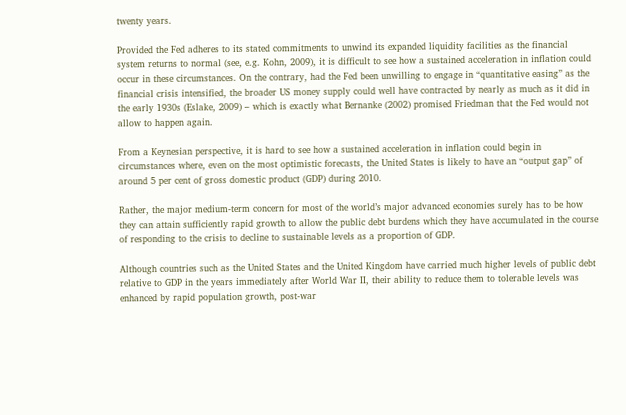twenty years.

Provided the Fed adheres to its stated commitments to unwind its expanded liquidity facilities as the financial system returns to normal (see, e.g. Kohn, 2009), it is difficult to see how a sustained acceleration in inflation could occur in these circumstances. On the contrary, had the Fed been unwilling to engage in “quantitative easing” as the financial crisis intensified, the broader US money supply could well have contracted by nearly as much as it did in the early 1930s (Eslake, 2009) – which is exactly what Bernanke (2002) promised Friedman that the Fed would not allow to happen again.

From a Keynesian perspective, it is hard to see how a sustained acceleration in inflation could begin in circumstances where, even on the most optimistic forecasts, the United States is likely to have an “output gap” of around 5 per cent of gross domestic product (GDP) during 2010.

Rather, the major medium-term concern for most of the world’s major advanced economies surely has to be how they can attain sufficiently rapid growth to allow the public debt burdens which they have accumulated in the course of responding to the crisis to decline to sustainable levels as a proportion of GDP.

Although countries such as the United States and the United Kingdom have carried much higher levels of public debt relative to GDP in the years immediately after World War II, their ability to reduce them to tolerable levels was enhanced by rapid population growth, post-war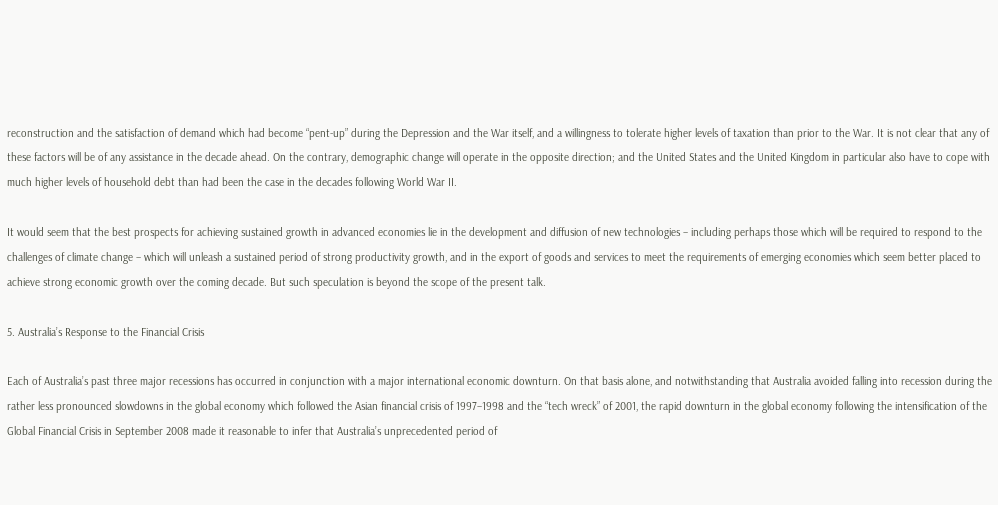reconstruction and the satisfaction of demand which had become “pent-up” during the Depression and the War itself, and a willingness to tolerate higher levels of taxation than prior to the War. It is not clear that any of these factors will be of any assistance in the decade ahead. On the contrary, demographic change will operate in the opposite direction; and the United States and the United Kingdom in particular also have to cope with much higher levels of household debt than had been the case in the decades following World War II.

It would seem that the best prospects for achieving sustained growth in advanced economies lie in the development and diffusion of new technologies – including perhaps those which will be required to respond to the challenges of climate change – which will unleash a sustained period of strong productivity growth, and in the export of goods and services to meet the requirements of emerging economies which seem better placed to achieve strong economic growth over the coming decade. But such speculation is beyond the scope of the present talk.

5. Australia’s Response to the Financial Crisis

Each of Australia’s past three major recessions has occurred in conjunction with a major international economic downturn. On that basis alone, and notwithstanding that Australia avoided falling into recession during the rather less pronounced slowdowns in the global economy which followed the Asian financial crisis of 1997–1998 and the “tech wreck” of 2001, the rapid downturn in the global economy following the intensification of the Global Financial Crisis in September 2008 made it reasonable to infer that Australia’s unprecedented period of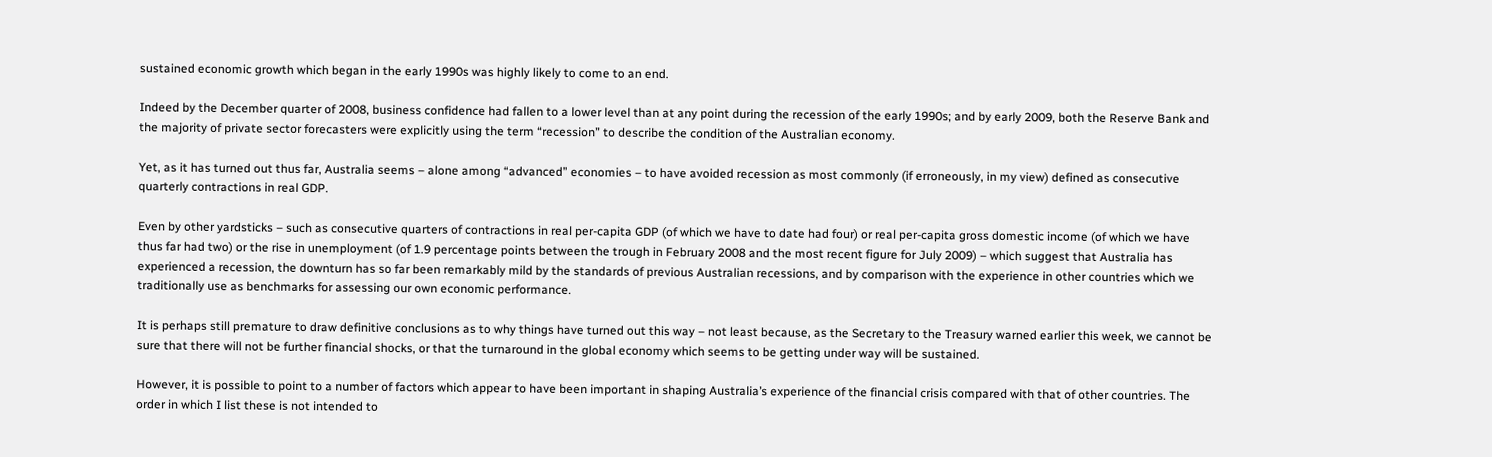sustained economic growth which began in the early 1990s was highly likely to come to an end.

Indeed by the December quarter of 2008, business confidence had fallen to a lower level than at any point during the recession of the early 1990s; and by early 2009, both the Reserve Bank and the majority of private sector forecasters were explicitly using the term “recession” to describe the condition of the Australian economy.

Yet, as it has turned out thus far, Australia seems – alone among “advanced” economies – to have avoided recession as most commonly (if erroneously, in my view) defined as consecutive quarterly contractions in real GDP.

Even by other yardsticks – such as consecutive quarters of contractions in real per-capita GDP (of which we have to date had four) or real per-capita gross domestic income (of which we have thus far had two) or the rise in unemployment (of 1.9 percentage points between the trough in February 2008 and the most recent figure for July 2009) – which suggest that Australia has experienced a recession, the downturn has so far been remarkably mild by the standards of previous Australian recessions, and by comparison with the experience in other countries which we traditionally use as benchmarks for assessing our own economic performance.

It is perhaps still premature to draw definitive conclusions as to why things have turned out this way – not least because, as the Secretary to the Treasury warned earlier this week, we cannot be sure that there will not be further financial shocks, or that the turnaround in the global economy which seems to be getting under way will be sustained.

However, it is possible to point to a number of factors which appear to have been important in shaping Australia’s experience of the financial crisis compared with that of other countries. The order in which I list these is not intended to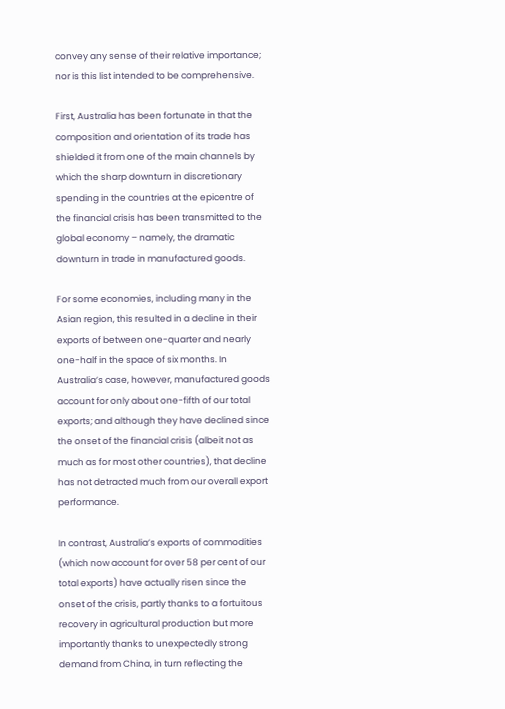convey any sense of their relative importance; nor is this list intended to be comprehensive.

First, Australia has been fortunate in that the composition and orientation of its trade has shielded it from one of the main channels by which the sharp downturn in discretionary spending in the countries at the epicentre of the financial crisis has been transmitted to the global economy – namely, the dramatic downturn in trade in manufactured goods.

For some economies, including many in the Asian region, this resulted in a decline in their exports of between one-quarter and nearly one-half in the space of six months. In Australia’s case, however, manufactured goods account for only about one-fifth of our total exports; and although they have declined since the onset of the financial crisis (albeit not as much as for most other countries), that decline has not detracted much from our overall export performance.

In contrast, Australia’s exports of commodities (which now account for over 58 per cent of our total exports) have actually risen since the onset of the crisis, partly thanks to a fortuitous recovery in agricultural production but more importantly thanks to unexpectedly strong demand from China, in turn reflecting the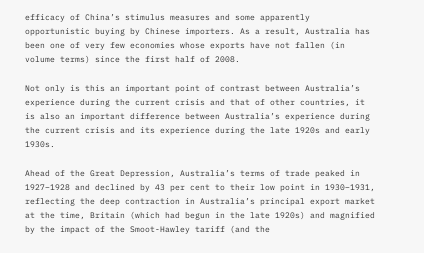efficacy of China’s stimulus measures and some apparently opportunistic buying by Chinese importers. As a result, Australia has been one of very few economies whose exports have not fallen (in volume terms) since the first half of 2008.

Not only is this an important point of contrast between Australia’s experience during the current crisis and that of other countries, it is also an important difference between Australia’s experience during the current crisis and its experience during the late 1920s and early 1930s.

Ahead of the Great Depression, Australia’s terms of trade peaked in 1927–1928 and declined by 43 per cent to their low point in 1930–1931, reflecting the deep contraction in Australia’s principal export market at the time, Britain (which had begun in the late 1920s) and magnified by the impact of the Smoot-Hawley tariff (and the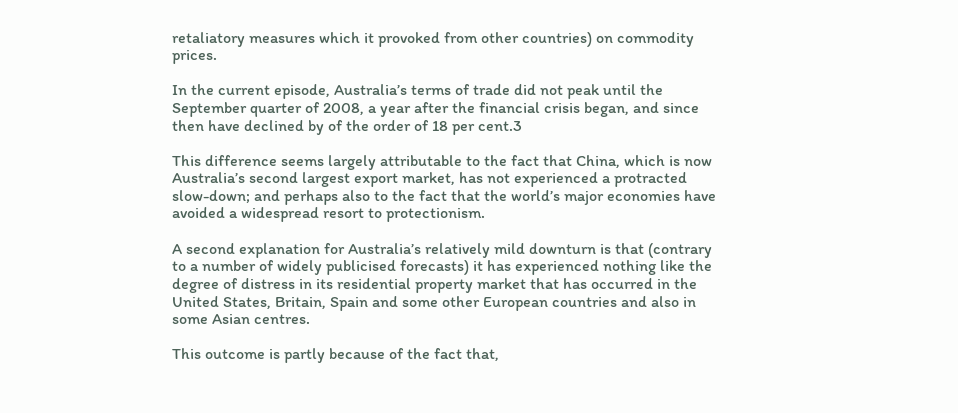retaliatory measures which it provoked from other countries) on commodity prices.

In the current episode, Australia’s terms of trade did not peak until the September quarter of 2008, a year after the financial crisis began, and since then have declined by of the order of 18 per cent.3

This difference seems largely attributable to the fact that China, which is now Australia’s second largest export market, has not experienced a protracted slow-down; and perhaps also to the fact that the world’s major economies have avoided a widespread resort to protectionism.

A second explanation for Australia’s relatively mild downturn is that (contrary to a number of widely publicised forecasts) it has experienced nothing like the degree of distress in its residential property market that has occurred in the United States, Britain, Spain and some other European countries and also in some Asian centres.

This outcome is partly because of the fact that,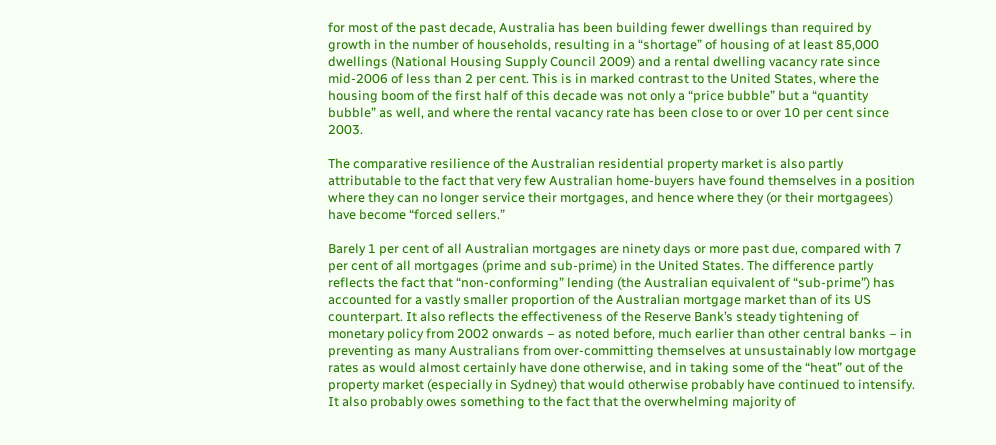for most of the past decade, Australia has been building fewer dwellings than required by growth in the number of households, resulting in a “shortage” of housing of at least 85,000 dwellings (National Housing Supply Council 2009) and a rental dwelling vacancy rate since mid-2006 of less than 2 per cent. This is in marked contrast to the United States, where the housing boom of the first half of this decade was not only a “price bubble” but a “quantity bubble” as well, and where the rental vacancy rate has been close to or over 10 per cent since 2003.

The comparative resilience of the Australian residential property market is also partly attributable to the fact that very few Australian home-buyers have found themselves in a position where they can no longer service their mortgages, and hence where they (or their mortgagees) have become “forced sellers.”

Barely 1 per cent of all Australian mortgages are ninety days or more past due, compared with 7 per cent of all mortgages (prime and sub-prime) in the United States. The difference partly reflects the fact that “non-conforming” lending (the Australian equivalent of “sub-prime”) has accounted for a vastly smaller proportion of the Australian mortgage market than of its US counterpart. It also reflects the effectiveness of the Reserve Bank’s steady tightening of monetary policy from 2002 onwards – as noted before, much earlier than other central banks – in preventing as many Australians from over-committing themselves at unsustainably low mortgage rates as would almost certainly have done otherwise, and in taking some of the “heat” out of the property market (especially in Sydney) that would otherwise probably have continued to intensify. It also probably owes something to the fact that the overwhelming majority of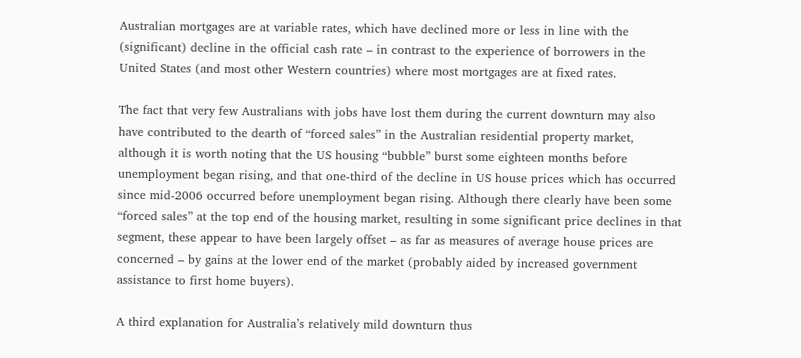Australian mortgages are at variable rates, which have declined more or less in line with the (significant) decline in the official cash rate – in contrast to the experience of borrowers in the United States (and most other Western countries) where most mortgages are at fixed rates.

The fact that very few Australians with jobs have lost them during the current downturn may also have contributed to the dearth of “forced sales” in the Australian residential property market, although it is worth noting that the US housing “bubble” burst some eighteen months before unemployment began rising, and that one-third of the decline in US house prices which has occurred since mid-2006 occurred before unemployment began rising. Although there clearly have been some “forced sales” at the top end of the housing market, resulting in some significant price declines in that segment, these appear to have been largely offset – as far as measures of average house prices are concerned – by gains at the lower end of the market (probably aided by increased government assistance to first home buyers).

A third explanation for Australia’s relatively mild downturn thus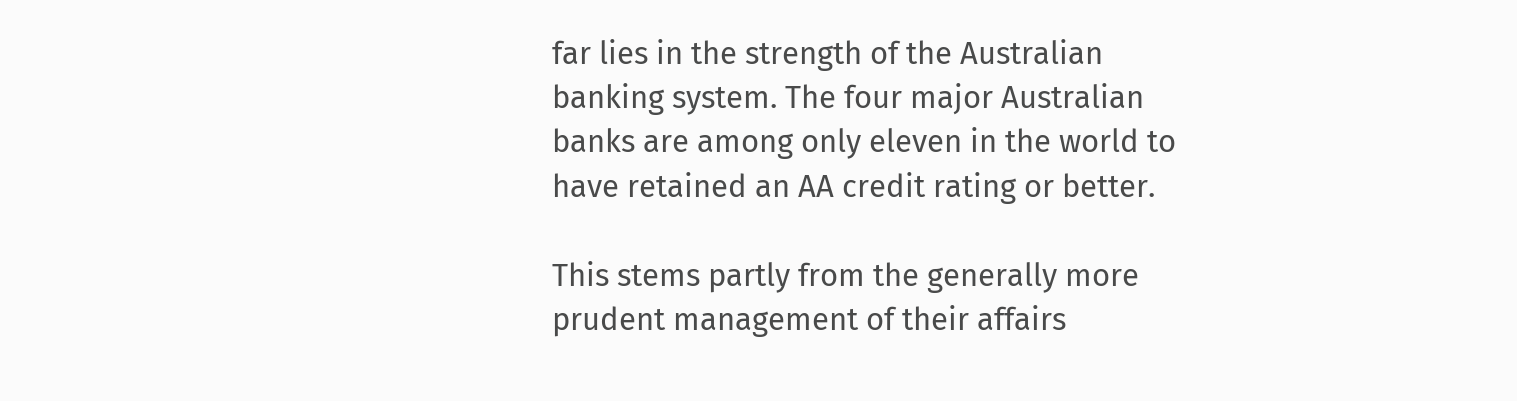far lies in the strength of the Australian banking system. The four major Australian banks are among only eleven in the world to have retained an AA credit rating or better.

This stems partly from the generally more prudent management of their affairs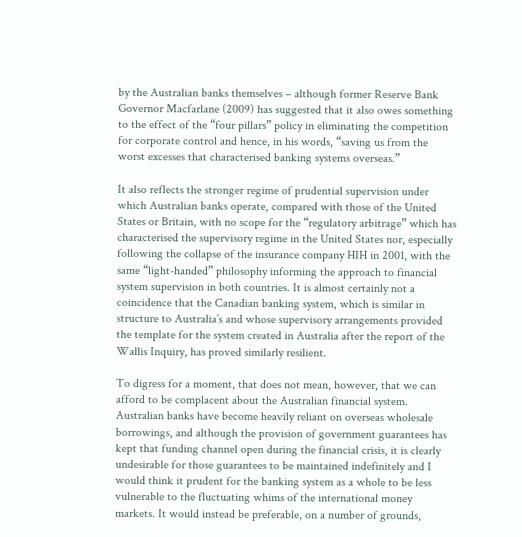by the Australian banks themselves – although former Reserve Bank Governor Macfarlane (2009) has suggested that it also owes something to the effect of the “four pillars” policy in eliminating the competition for corporate control and hence, in his words, “saving us from the worst excesses that characterised banking systems overseas.”

It also reflects the stronger regime of prudential supervision under which Australian banks operate, compared with those of the United States or Britain, with no scope for the “regulatory arbitrage” which has characterised the supervisory regime in the United States nor, especially following the collapse of the insurance company HIH in 2001, with the same “light-handed” philosophy informing the approach to financial system supervision in both countries. It is almost certainly not a coincidence that the Canadian banking system, which is similar in structure to Australia’s and whose supervisory arrangements provided the template for the system created in Australia after the report of the Wallis Inquiry, has proved similarly resilient.

To digress for a moment, that does not mean, however, that we can afford to be complacent about the Australian financial system. Australian banks have become heavily reliant on overseas wholesale borrowings, and although the provision of government guarantees has kept that funding channel open during the financial crisis, it is clearly undesirable for those guarantees to be maintained indefinitely and I would think it prudent for the banking system as a whole to be less vulnerable to the fluctuating whims of the international money markets. It would instead be preferable, on a number of grounds,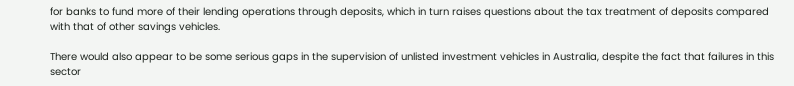for banks to fund more of their lending operations through deposits, which in turn raises questions about the tax treatment of deposits compared with that of other savings vehicles.

There would also appear to be some serious gaps in the supervision of unlisted investment vehicles in Australia, despite the fact that failures in this sector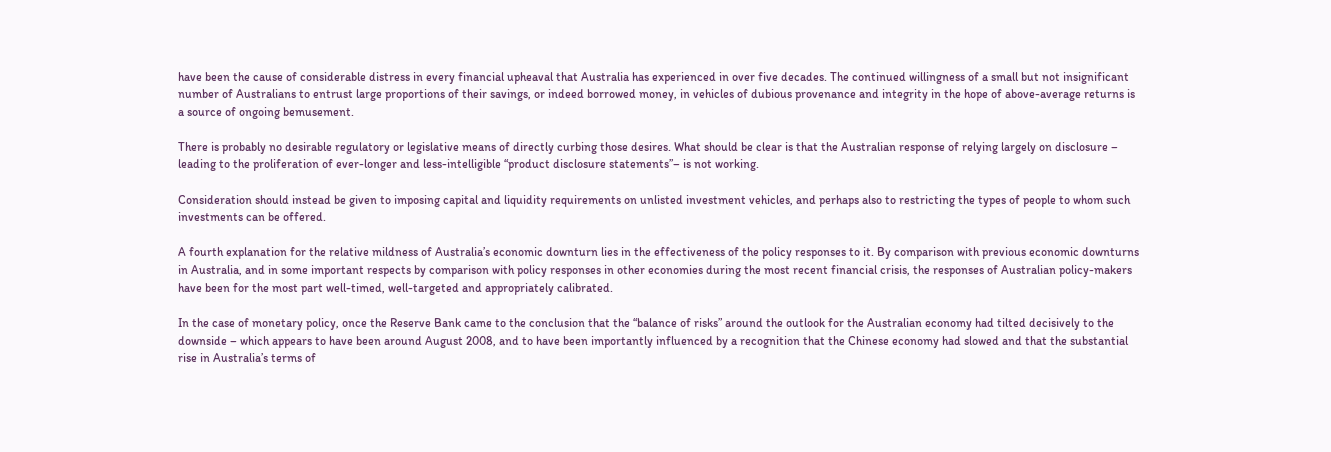have been the cause of considerable distress in every financial upheaval that Australia has experienced in over five decades. The continued willingness of a small but not insignificant number of Australians to entrust large proportions of their savings, or indeed borrowed money, in vehicles of dubious provenance and integrity in the hope of above-average returns is a source of ongoing bemusement.

There is probably no desirable regulatory or legislative means of directly curbing those desires. What should be clear is that the Australian response of relying largely on disclosure – leading to the proliferation of ever-longer and less-intelligible “product disclosure statements”– is not working.

Consideration should instead be given to imposing capital and liquidity requirements on unlisted investment vehicles, and perhaps also to restricting the types of people to whom such investments can be offered.

A fourth explanation for the relative mildness of Australia’s economic downturn lies in the effectiveness of the policy responses to it. By comparison with previous economic downturns in Australia, and in some important respects by comparison with policy responses in other economies during the most recent financial crisis, the responses of Australian policy-makers have been for the most part well-timed, well-targeted and appropriately calibrated.

In the case of monetary policy, once the Reserve Bank came to the conclusion that the “balance of risks” around the outlook for the Australian economy had tilted decisively to the downside – which appears to have been around August 2008, and to have been importantly influenced by a recognition that the Chinese economy had slowed and that the substantial rise in Australia’s terms of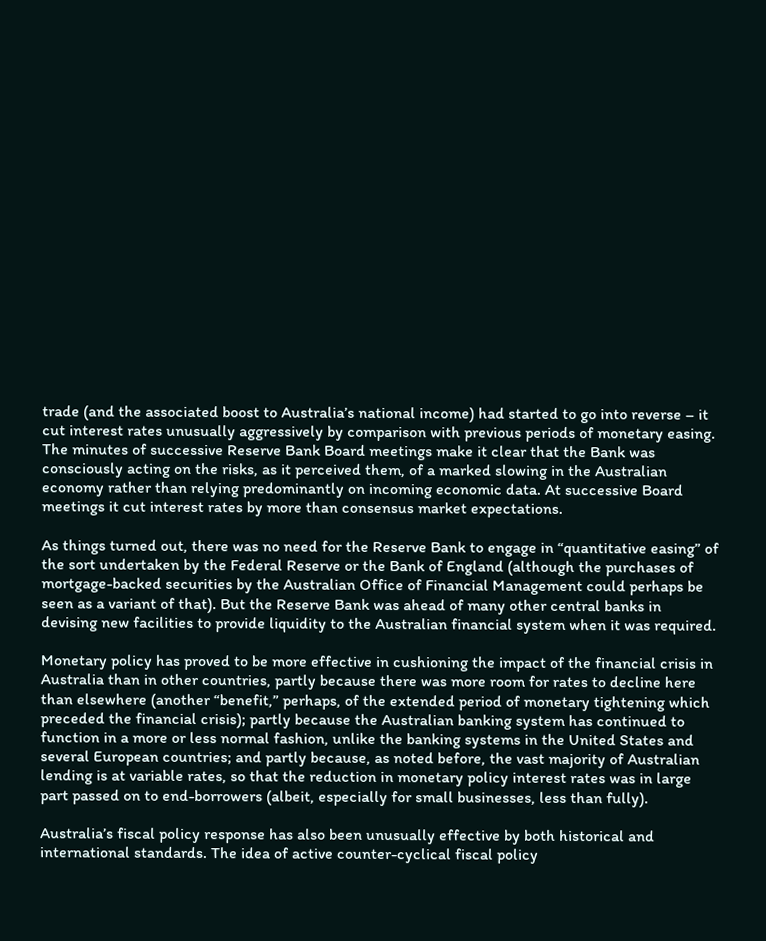trade (and the associated boost to Australia’s national income) had started to go into reverse – it cut interest rates unusually aggressively by comparison with previous periods of monetary easing. The minutes of successive Reserve Bank Board meetings make it clear that the Bank was consciously acting on the risks, as it perceived them, of a marked slowing in the Australian economy rather than relying predominantly on incoming economic data. At successive Board meetings it cut interest rates by more than consensus market expectations.

As things turned out, there was no need for the Reserve Bank to engage in “quantitative easing” of the sort undertaken by the Federal Reserve or the Bank of England (although the purchases of mortgage-backed securities by the Australian Office of Financial Management could perhaps be seen as a variant of that). But the Reserve Bank was ahead of many other central banks in devising new facilities to provide liquidity to the Australian financial system when it was required.

Monetary policy has proved to be more effective in cushioning the impact of the financial crisis in Australia than in other countries, partly because there was more room for rates to decline here than elsewhere (another “benefit,” perhaps, of the extended period of monetary tightening which preceded the financial crisis); partly because the Australian banking system has continued to function in a more or less normal fashion, unlike the banking systems in the United States and several European countries; and partly because, as noted before, the vast majority of Australian lending is at variable rates, so that the reduction in monetary policy interest rates was in large part passed on to end-borrowers (albeit, especially for small businesses, less than fully).

Australia’s fiscal policy response has also been unusually effective by both historical and international standards. The idea of active counter-cyclical fiscal policy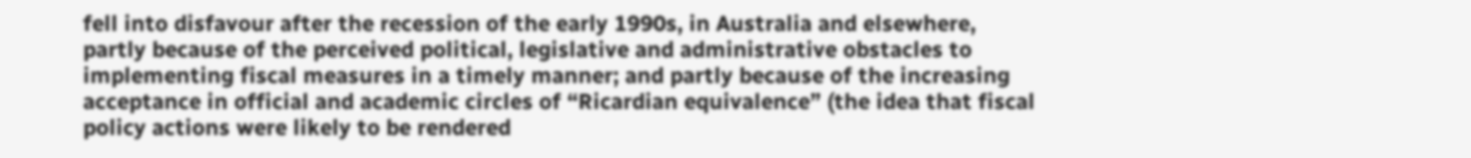fell into disfavour after the recession of the early 1990s, in Australia and elsewhere, partly because of the perceived political, legislative and administrative obstacles to implementing fiscal measures in a timely manner; and partly because of the increasing acceptance in official and academic circles of “Ricardian equivalence” (the idea that fiscal policy actions were likely to be rendered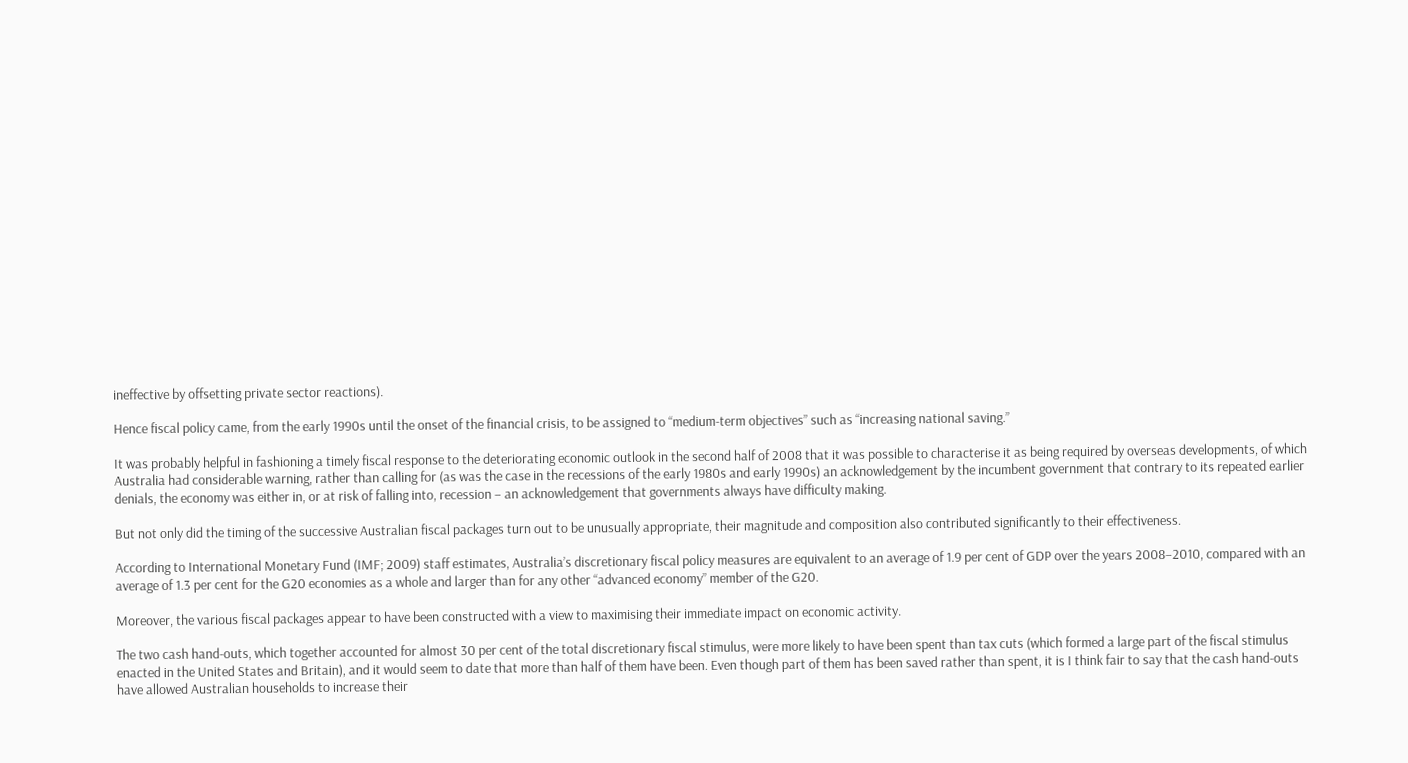ineffective by offsetting private sector reactions).

Hence fiscal policy came, from the early 1990s until the onset of the financial crisis, to be assigned to “medium-term objectives” such as “increasing national saving.”

It was probably helpful in fashioning a timely fiscal response to the deteriorating economic outlook in the second half of 2008 that it was possible to characterise it as being required by overseas developments, of which Australia had considerable warning, rather than calling for (as was the case in the recessions of the early 1980s and early 1990s) an acknowledgement by the incumbent government that contrary to its repeated earlier denials, the economy was either in, or at risk of falling into, recession – an acknowledgement that governments always have difficulty making.

But not only did the timing of the successive Australian fiscal packages turn out to be unusually appropriate, their magnitude and composition also contributed significantly to their effectiveness.

According to International Monetary Fund (IMF; 2009) staff estimates, Australia’s discretionary fiscal policy measures are equivalent to an average of 1.9 per cent of GDP over the years 2008–2010, compared with an average of 1.3 per cent for the G20 economies as a whole and larger than for any other “advanced economy” member of the G20.

Moreover, the various fiscal packages appear to have been constructed with a view to maximising their immediate impact on economic activity.

The two cash hand-outs, which together accounted for almost 30 per cent of the total discretionary fiscal stimulus, were more likely to have been spent than tax cuts (which formed a large part of the fiscal stimulus enacted in the United States and Britain), and it would seem to date that more than half of them have been. Even though part of them has been saved rather than spent, it is I think fair to say that the cash hand-outs have allowed Australian households to increase their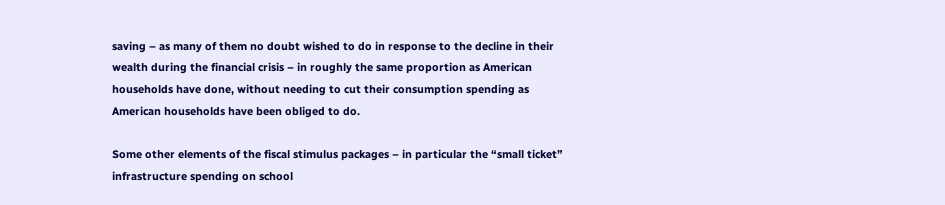saving – as many of them no doubt wished to do in response to the decline in their wealth during the financial crisis – in roughly the same proportion as American households have done, without needing to cut their consumption spending as American households have been obliged to do.

Some other elements of the fiscal stimulus packages – in particular the “small ticket” infrastructure spending on school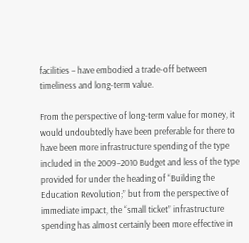facilities – have embodied a trade-off between timeliness and long-term value.

From the perspective of long-term value for money, it would undoubtedly have been preferable for there to have been more infrastructure spending of the type included in the 2009–2010 Budget and less of the type provided for under the heading of “Building the Education Revolution;” but from the perspective of immediate impact, the “small ticket” infrastructure spending has almost certainly been more effective in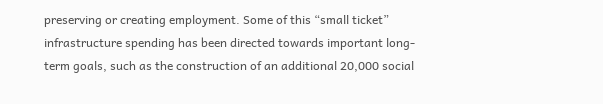preserving or creating employment. Some of this “small ticket” infrastructure spending has been directed towards important long-term goals, such as the construction of an additional 20,000 social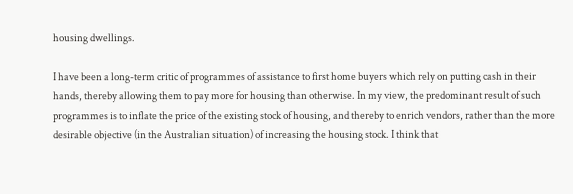housing dwellings.

I have been a long-term critic of programmes of assistance to first home buyers which rely on putting cash in their hands, thereby allowing them to pay more for housing than otherwise. In my view, the predominant result of such programmes is to inflate the price of the existing stock of housing, and thereby to enrich vendors, rather than the more desirable objective (in the Australian situation) of increasing the housing stock. I think that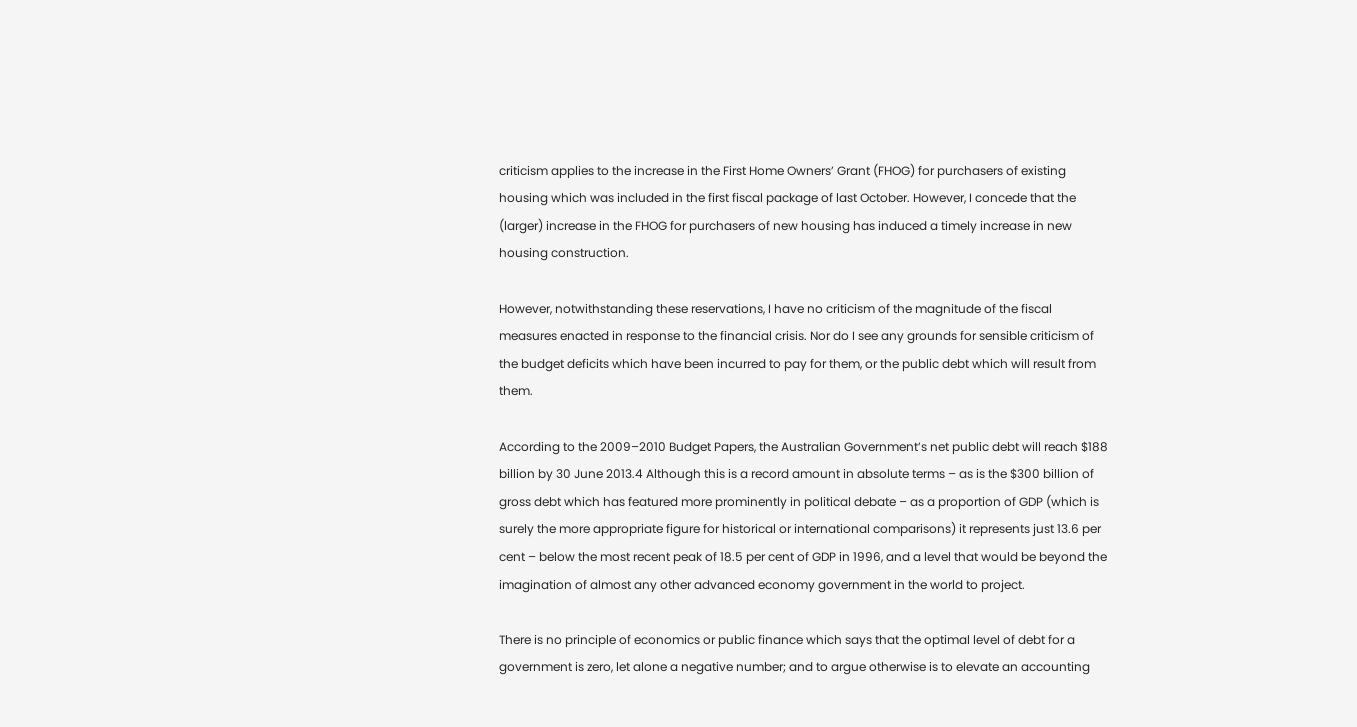criticism applies to the increase in the First Home Owners’ Grant (FHOG) for purchasers of existing housing which was included in the first fiscal package of last October. However, I concede that the (larger) increase in the FHOG for purchasers of new housing has induced a timely increase in new housing construction.

However, notwithstanding these reservations, I have no criticism of the magnitude of the fiscal measures enacted in response to the financial crisis. Nor do I see any grounds for sensible criticism of the budget deficits which have been incurred to pay for them, or the public debt which will result from them.

According to the 2009–2010 Budget Papers, the Australian Government’s net public debt will reach $188 billion by 30 June 2013.4 Although this is a record amount in absolute terms – as is the $300 billion of gross debt which has featured more prominently in political debate – as a proportion of GDP (which is surely the more appropriate figure for historical or international comparisons) it represents just 13.6 per cent – below the most recent peak of 18.5 per cent of GDP in 1996, and a level that would be beyond the imagination of almost any other advanced economy government in the world to project.

There is no principle of economics or public finance which says that the optimal level of debt for a government is zero, let alone a negative number; and to argue otherwise is to elevate an accounting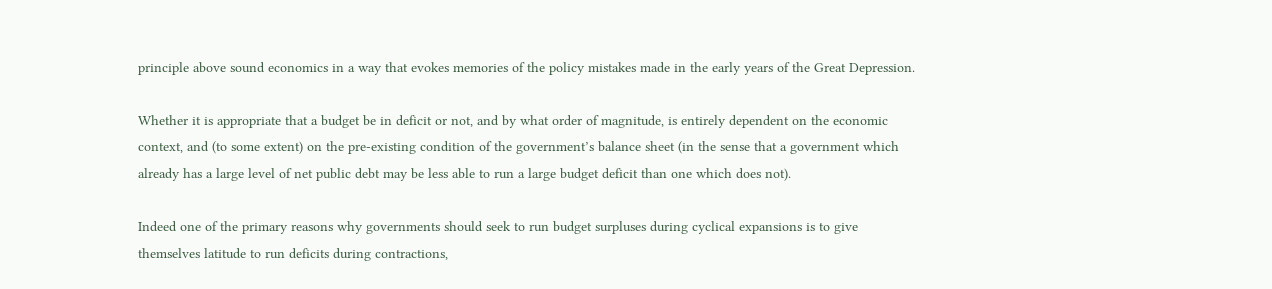principle above sound economics in a way that evokes memories of the policy mistakes made in the early years of the Great Depression.

Whether it is appropriate that a budget be in deficit or not, and by what order of magnitude, is entirely dependent on the economic context, and (to some extent) on the pre-existing condition of the government’s balance sheet (in the sense that a government which already has a large level of net public debt may be less able to run a large budget deficit than one which does not).

Indeed one of the primary reasons why governments should seek to run budget surpluses during cyclical expansions is to give themselves latitude to run deficits during contractions,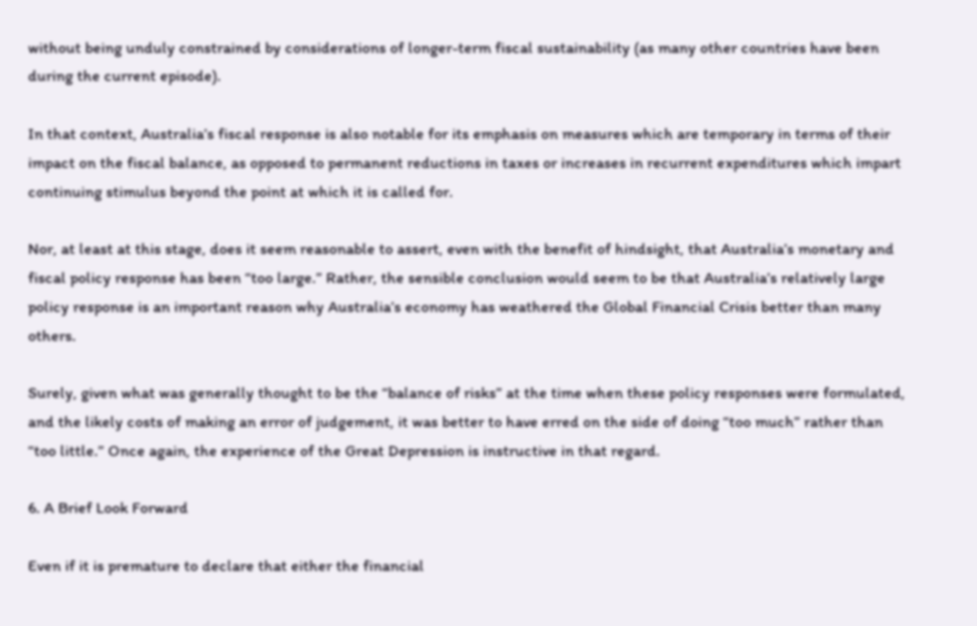without being unduly constrained by considerations of longer-term fiscal sustainability (as many other countries have been during the current episode).

In that context, Australia’s fiscal response is also notable for its emphasis on measures which are temporary in terms of their impact on the fiscal balance, as opposed to permanent reductions in taxes or increases in recurrent expenditures which impart continuing stimulus beyond the point at which it is called for.

Nor, at least at this stage, does it seem reasonable to assert, even with the benefit of hindsight, that Australia’s monetary and fiscal policy response has been “too large.” Rather, the sensible conclusion would seem to be that Australia’s relatively large policy response is an important reason why Australia’s economy has weathered the Global Financial Crisis better than many others.

Surely, given what was generally thought to be the “balance of risks” at the time when these policy responses were formulated, and the likely costs of making an error of judgement, it was better to have erred on the side of doing “too much” rather than “too little.” Once again, the experience of the Great Depression is instructive in that regard.

6. A Brief Look Forward

Even if it is premature to declare that either the financial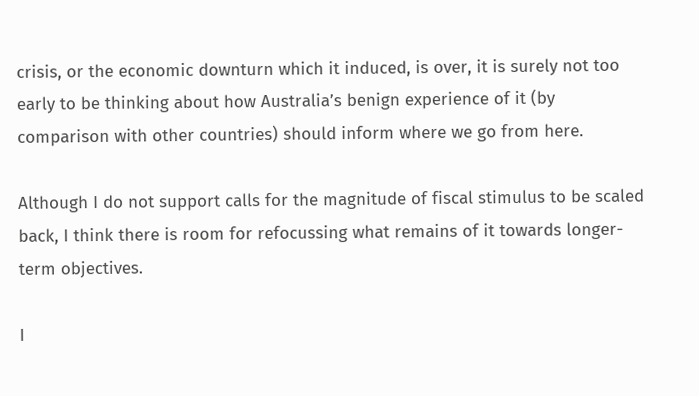crisis, or the economic downturn which it induced, is over, it is surely not too early to be thinking about how Australia’s benign experience of it (by comparison with other countries) should inform where we go from here.

Although I do not support calls for the magnitude of fiscal stimulus to be scaled back, I think there is room for refocussing what remains of it towards longer-term objectives.

I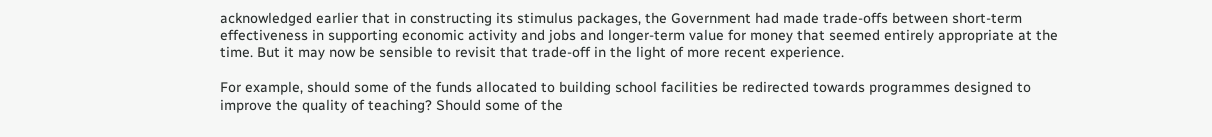acknowledged earlier that in constructing its stimulus packages, the Government had made trade-offs between short-term effectiveness in supporting economic activity and jobs and longer-term value for money that seemed entirely appropriate at the time. But it may now be sensible to revisit that trade-off in the light of more recent experience.

For example, should some of the funds allocated to building school facilities be redirected towards programmes designed to improve the quality of teaching? Should some of the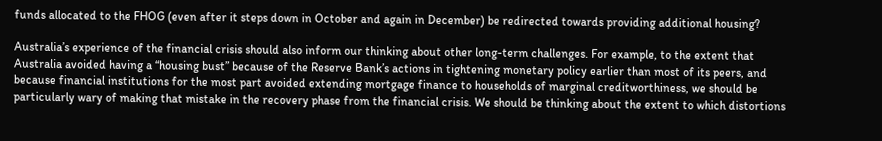funds allocated to the FHOG (even after it steps down in October and again in December) be redirected towards providing additional housing?

Australia’s experience of the financial crisis should also inform our thinking about other long-term challenges. For example, to the extent that Australia avoided having a “housing bust” because of the Reserve Bank’s actions in tightening monetary policy earlier than most of its peers, and because financial institutions for the most part avoided extending mortgage finance to households of marginal creditworthiness, we should be particularly wary of making that mistake in the recovery phase from the financial crisis. We should be thinking about the extent to which distortions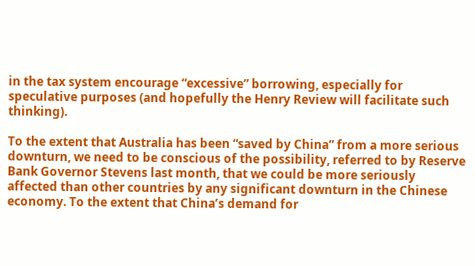in the tax system encourage “excessive” borrowing, especially for speculative purposes (and hopefully the Henry Review will facilitate such thinking).

To the extent that Australia has been “saved by China” from a more serious downturn, we need to be conscious of the possibility, referred to by Reserve Bank Governor Stevens last month, that we could be more seriously affected than other countries by any significant downturn in the Chinese economy. To the extent that China’s demand for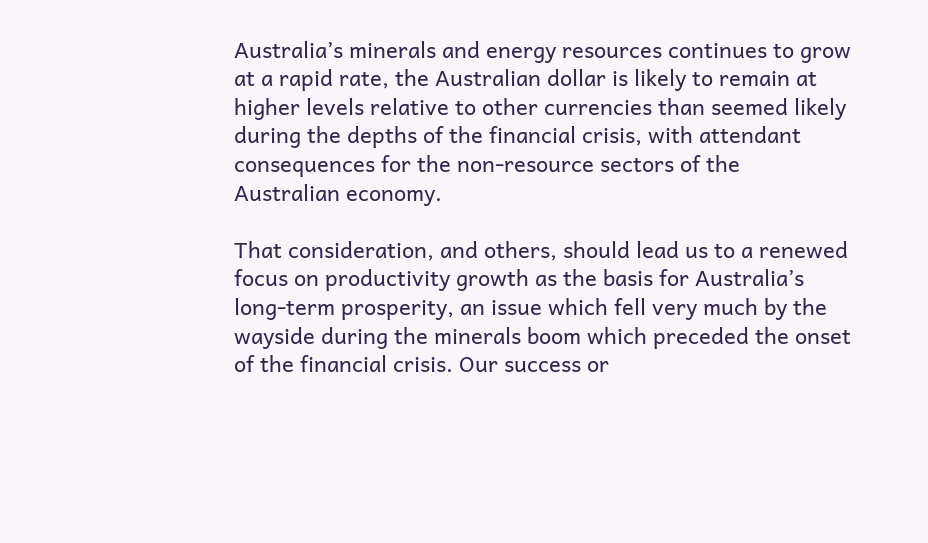Australia’s minerals and energy resources continues to grow at a rapid rate, the Australian dollar is likely to remain at higher levels relative to other currencies than seemed likely during the depths of the financial crisis, with attendant consequences for the non-resource sectors of the Australian economy.

That consideration, and others, should lead us to a renewed focus on productivity growth as the basis for Australia’s long-term prosperity, an issue which fell very much by the wayside during the minerals boom which preceded the onset of the financial crisis. Our success or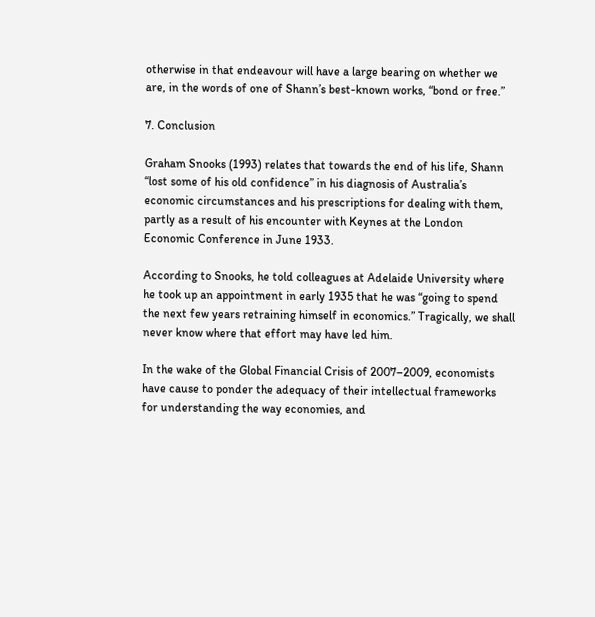otherwise in that endeavour will have a large bearing on whether we are, in the words of one of Shann’s best-known works, “bond or free.”

7. Conclusion

Graham Snooks (1993) relates that towards the end of his life, Shann “lost some of his old confidence” in his diagnosis of Australia’s economic circumstances and his prescriptions for dealing with them, partly as a result of his encounter with Keynes at the London Economic Conference in June 1933.

According to Snooks, he told colleagues at Adelaide University where he took up an appointment in early 1935 that he was “going to spend the next few years retraining himself in economics.” Tragically, we shall never know where that effort may have led him.

In the wake of the Global Financial Crisis of 2007–2009, economists have cause to ponder the adequacy of their intellectual frameworks for understanding the way economies, and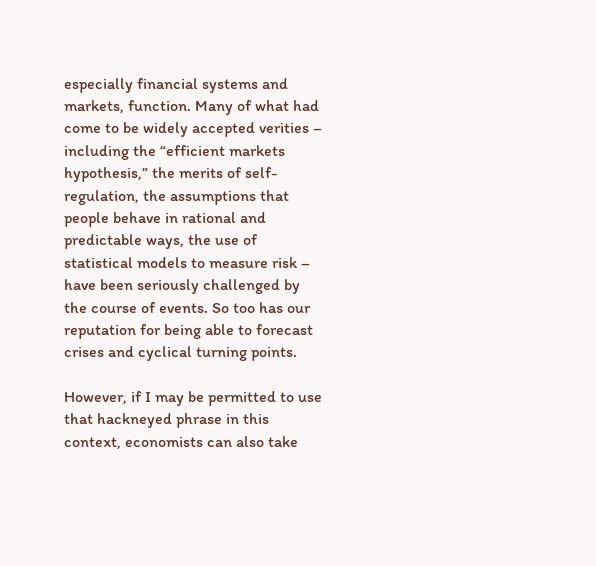especially financial systems and markets, function. Many of what had come to be widely accepted verities – including the “efficient markets hypothesis,” the merits of self-regulation, the assumptions that people behave in rational and predictable ways, the use of statistical models to measure risk – have been seriously challenged by the course of events. So too has our reputation for being able to forecast crises and cyclical turning points.

However, if I may be permitted to use that hackneyed phrase in this context, economists can also take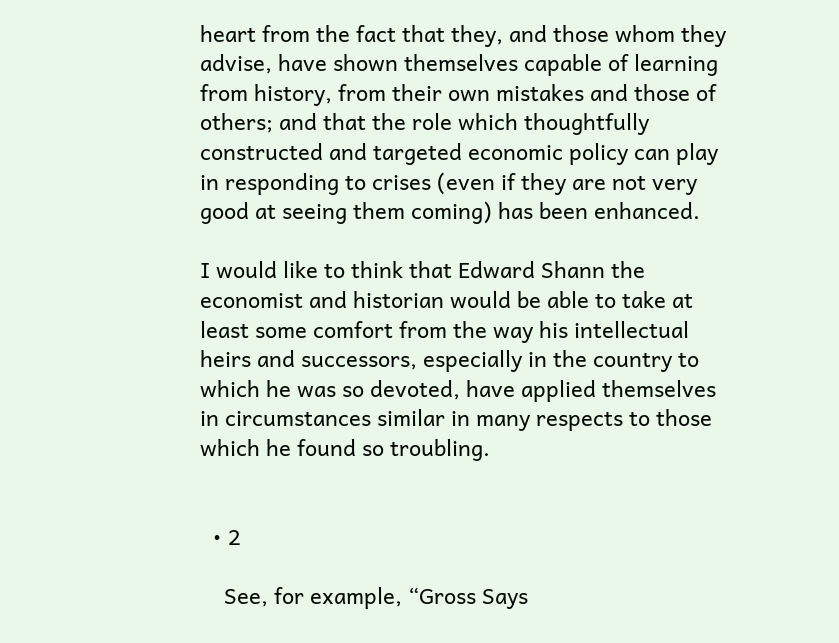heart from the fact that they, and those whom they advise, have shown themselves capable of learning from history, from their own mistakes and those of others; and that the role which thoughtfully constructed and targeted economic policy can play in responding to crises (even if they are not very good at seeing them coming) has been enhanced.

I would like to think that Edward Shann the economist and historian would be able to take at least some comfort from the way his intellectual heirs and successors, especially in the country to which he was so devoted, have applied themselves in circumstances similar in many respects to those which he found so troubling.


  • 2

    See, for example, “Gross Says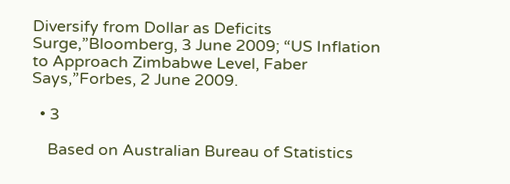Diversify from Dollar as Deficits Surge,”Bloomberg, 3 June 2009; “US Inflation to Approach Zimbabwe Level, Faber Says,”Forbes, 2 June 2009.

  • 3

    Based on Australian Bureau of Statistics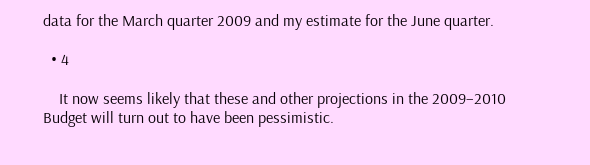data for the March quarter 2009 and my estimate for the June quarter.

  • 4

    It now seems likely that these and other projections in the 2009–2010 Budget will turn out to have been pessimistic.